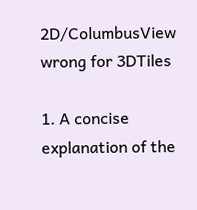2D/ColumbusView wrong for 3DTiles

1. A concise explanation of the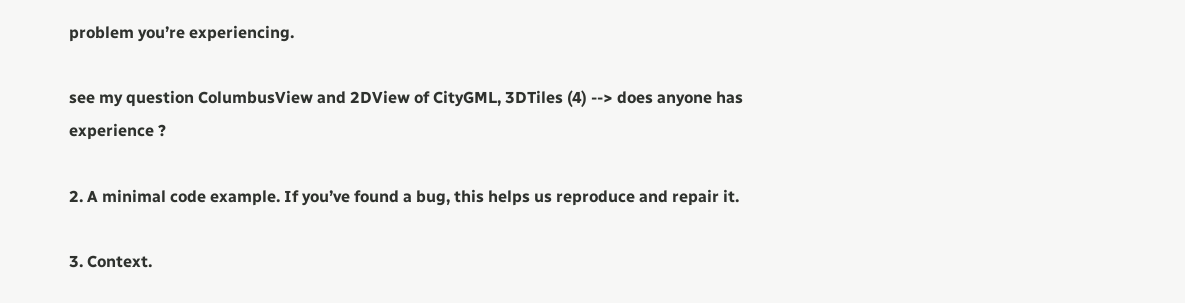problem you’re experiencing.

see my question ColumbusView and 2DView of CityGML, 3DTiles (4) --> does anyone has experience ?

2. A minimal code example. If you’ve found a bug, this helps us reproduce and repair it.

3. Context.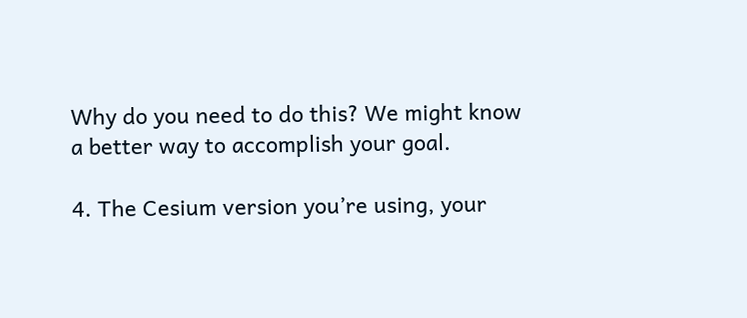Why do you need to do this? We might know a better way to accomplish your goal.

4. The Cesium version you’re using, your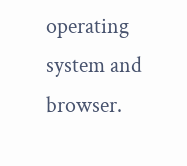operating system and browser.